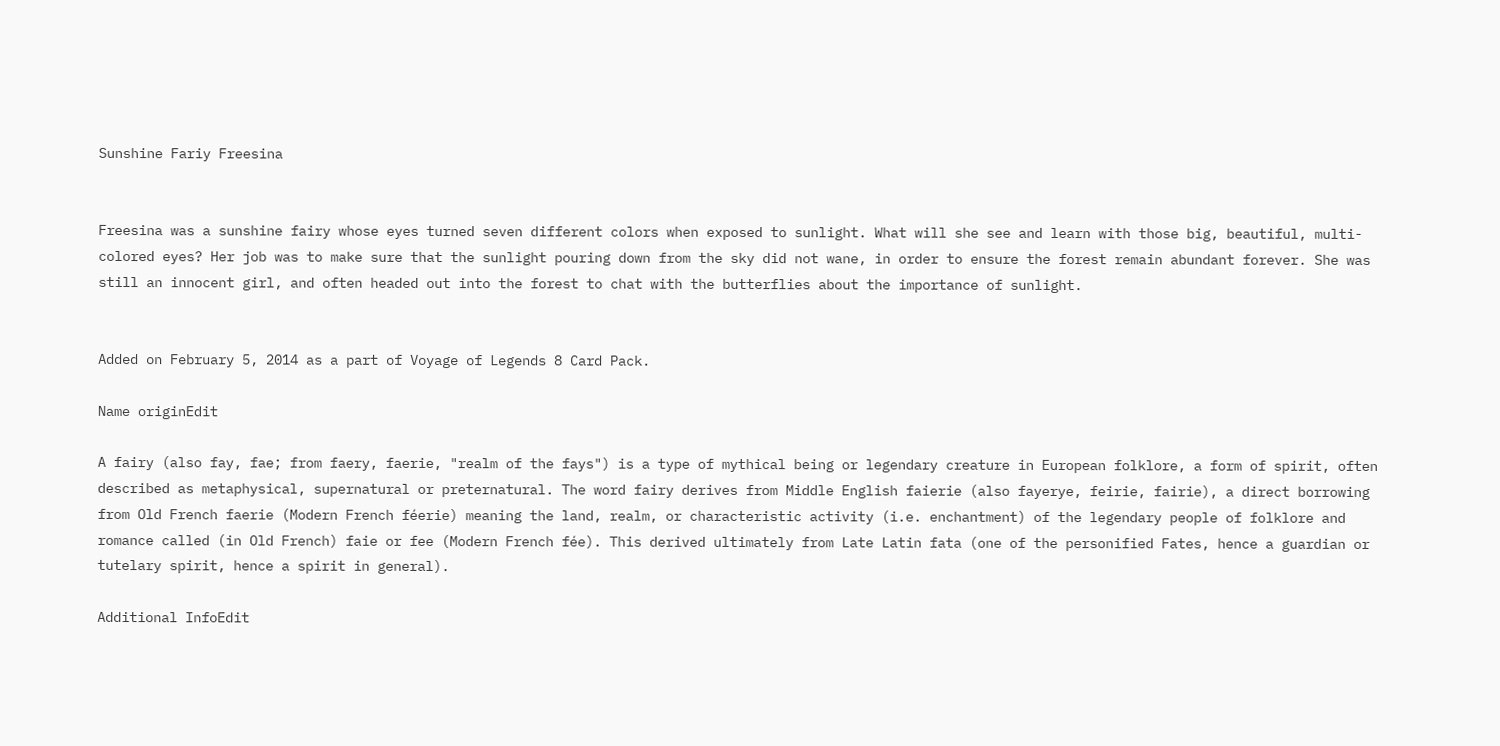Sunshine Fariy Freesina


Freesina was a sunshine fairy whose eyes turned seven different colors when exposed to sunlight. What will she see and learn with those big, beautiful, multi-colored eyes? Her job was to make sure that the sunlight pouring down from the sky did not wane, in order to ensure the forest remain abundant forever. She was still an innocent girl, and often headed out into the forest to chat with the butterflies about the importance of sunlight.


Added on February 5, 2014 as a part of Voyage of Legends 8 Card Pack.

Name originEdit

A fairy (also fay, fae; from faery, faerie, "realm of the fays") is a type of mythical being or legendary creature in European folklore, a form of spirit, often described as metaphysical, supernatural or preternatural. The word fairy derives from Middle English faierie (also fayerye, feirie, fairie), a direct borrowing from Old French faerie (Modern French féerie) meaning the land, realm, or characteristic activity (i.e. enchantment) of the legendary people of folklore and romance called (in Old French) faie or fee (Modern French fée). This derived ultimately from Late Latin fata (one of the personified Fates, hence a guardian or tutelary spirit, hence a spirit in general).

Additional InfoEdit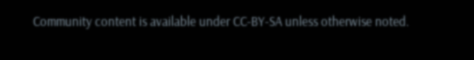Community content is available under CC-BY-SA unless otherwise noted.